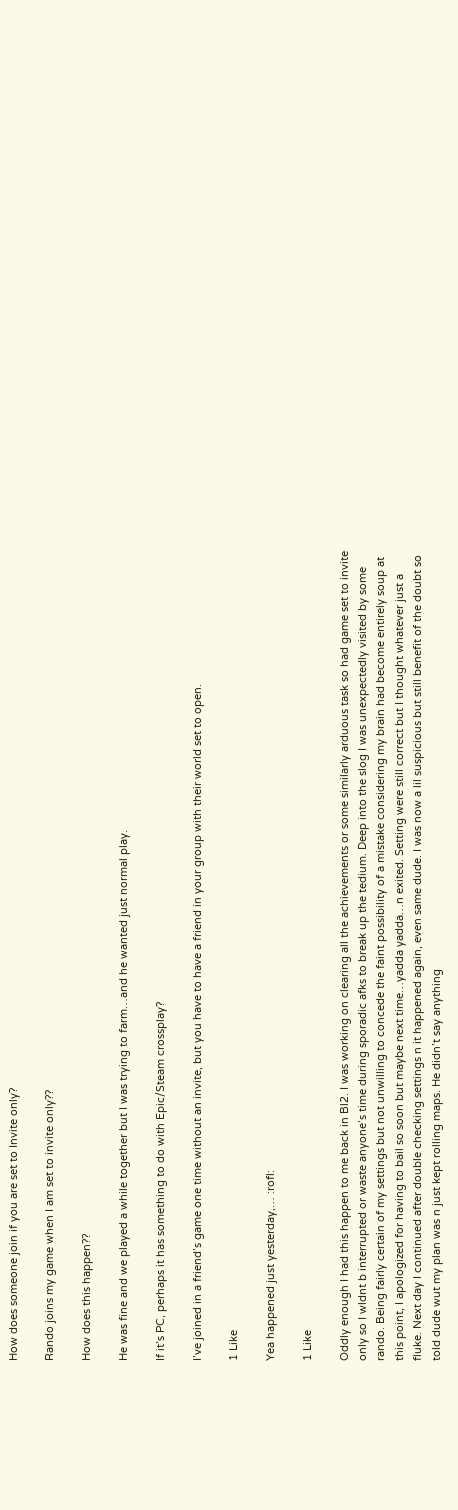How does someone join if you are set to Invite only?

Rando joins my game when I am set to invite only??

How does this happen??

He was fine and we played a while together but I was trying to farm…and he wanted just normal play.

If it’s PC, perhaps it has something to do with Epic/Steam crossplay?

I’ve joined in a friend’s game one time without an invite, but you have to have a friend in your group with their world set to open.

1 Like

Yea happened just yesterday,… :rofl:

1 Like

Oddly enough I had this happen to me back in Bl2. I was working on clearing all the achievements or some similarly arduous task so had game set to invite only so I wldnt b interrupted or waste anyone’s time during sporadic afks to break up the tedium. Deep into the slog I was unexpectedly visited by some rando. Being fairly certain of my settings but not unwilling to concede the faint possibility of a mistake considering my brain had become entirely soup at this point, I apologized for having to bail so soon but maybe next time…yadda yadda…n exited. Setting were still correct but I thought whatever just a fluke. Next day I continued after double checking settings n it happened again, even same dude. I was now a lil suspicious but still benefit of the doubt so told dude wut my plan was n just kept rolling maps. He didn’t say anything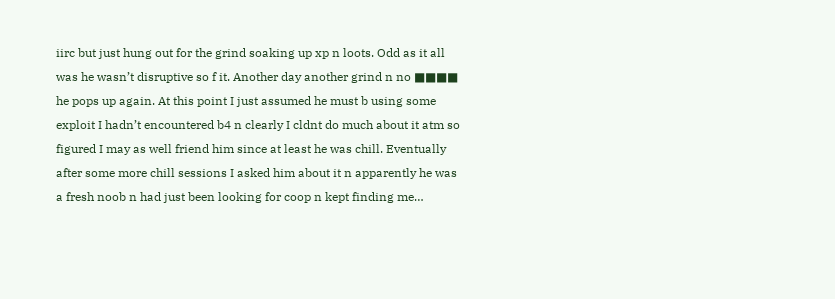iirc but just hung out for the grind soaking up xp n loots. Odd as it all was he wasn’t disruptive so f it. Another day another grind n no ■■■■ he pops up again. At this point I just assumed he must b using some exploit I hadn’t encountered b4 n clearly I cldnt do much about it atm so figured I may as well friend him since at least he was chill. Eventually after some more chill sessions I asked him about it n apparently he was a fresh noob n had just been looking for coop n kept finding me…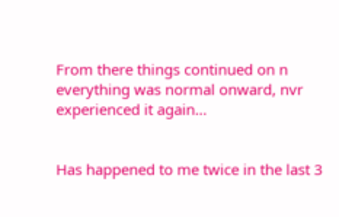From there things continued on n everything was normal onward, nvr experienced it again…


Has happened to me twice in the last 3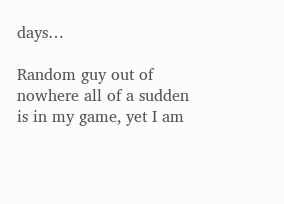days…

Random guy out of nowhere all of a sudden is in my game, yet I am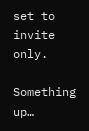set to invite only.

Something up…